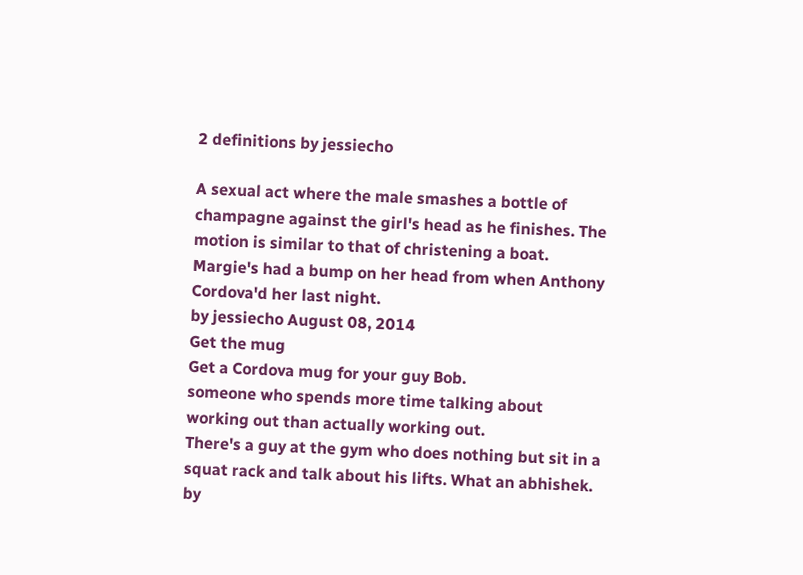2 definitions by jessiecho

A sexual act where the male smashes a bottle of champagne against the girl's head as he finishes. The motion is similar to that of christening a boat.
Margie's had a bump on her head from when Anthony Cordova'd her last night.
by jessiecho August 08, 2014
Get the mug
Get a Cordova mug for your guy Bob.
someone who spends more time talking about working out than actually working out.
There's a guy at the gym who does nothing but sit in a squat rack and talk about his lifts. What an abhishek.
by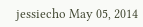jessiecho May 05, 2014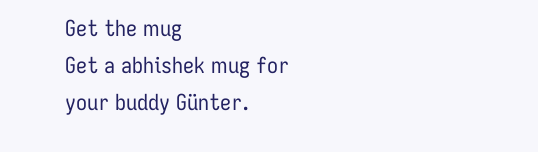Get the mug
Get a abhishek mug for your buddy Günter.